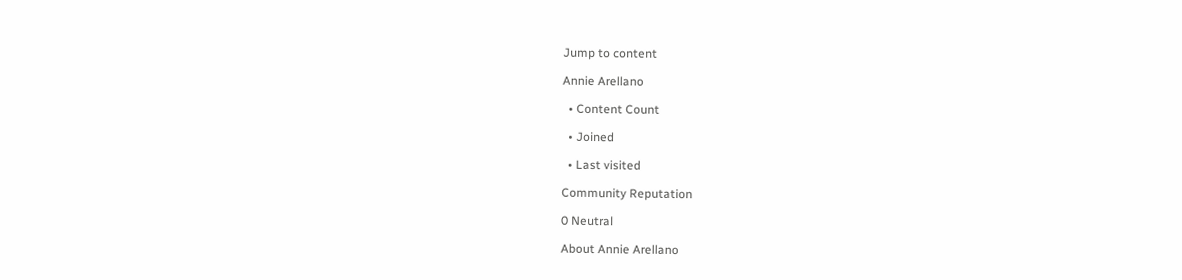Jump to content

Annie Arellano

  • Content Count

  • Joined

  • Last visited

Community Reputation

0 Neutral

About Annie Arellano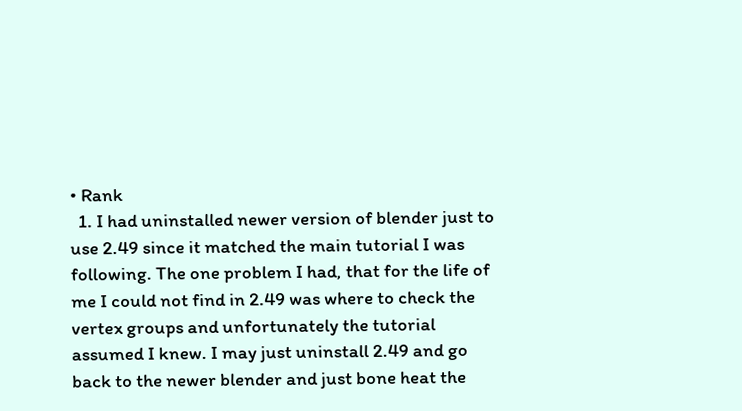• Rank
  1. I had uninstalled newer version of blender just to use 2.49 since it matched the main tutorial I was following. The one problem I had, that for the life of me I could not find in 2.49 was where to check the vertex groups and unfortunately the tutorial assumed I knew. I may just uninstall 2.49 and go back to the newer blender and just bone heat the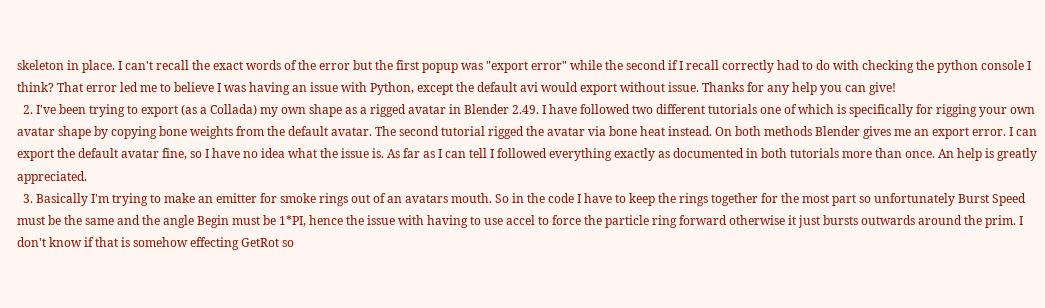skeleton in place. I can't recall the exact words of the error but the first popup was "export error" while the second if I recall correctly had to do with checking the python console I think? That error led me to believe I was having an issue with Python, except the default avi would export without issue. Thanks for any help you can give!
  2. I've been trying to export (as a Collada) my own shape as a rigged avatar in Blender 2.49. I have followed two different tutorials one of which is specifically for rigging your own avatar shape by copying bone weights from the default avatar. The second tutorial rigged the avatar via bone heat instead. On both methods Blender gives me an export error. I can export the default avatar fine, so I have no idea what the issue is. As far as I can tell I followed everything exactly as documented in both tutorials more than once. An help is greatly appreciated.
  3. Basically I'm trying to make an emitter for smoke rings out of an avatars mouth. So in the code I have to keep the rings together for the most part so unfortunately Burst Speed must be the same and the angle Begin must be 1*PI, hence the issue with having to use accel to force the particle ring forward otherwise it just bursts outwards around the prim. I don't know if that is somehow effecting GetRot so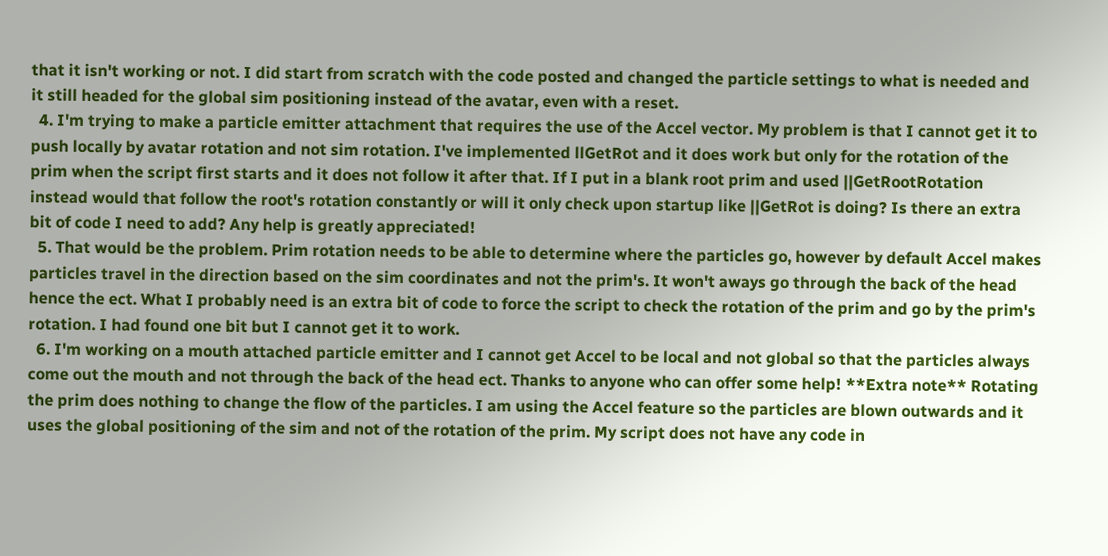that it isn't working or not. I did start from scratch with the code posted and changed the particle settings to what is needed and it still headed for the global sim positioning instead of the avatar, even with a reset.
  4. I'm trying to make a particle emitter attachment that requires the use of the Accel vector. My problem is that I cannot get it to push locally by avatar rotation and not sim rotation. I've implemented llGetRot and it does work but only for the rotation of the prim when the script first starts and it does not follow it after that. If I put in a blank root prim and used ||GetRootRotation instead would that follow the root's rotation constantly or will it only check upon startup like ||GetRot is doing? Is there an extra bit of code I need to add? Any help is greatly appreciated!
  5. That would be the problem. Prim rotation needs to be able to determine where the particles go, however by default Accel makes particles travel in the direction based on the sim coordinates and not the prim's. It won't aways go through the back of the head hence the ect. What I probably need is an extra bit of code to force the script to check the rotation of the prim and go by the prim's rotation. I had found one bit but I cannot get it to work.
  6. I'm working on a mouth attached particle emitter and I cannot get Accel to be local and not global so that the particles always come out the mouth and not through the back of the head ect. Thanks to anyone who can offer some help! **Extra note** Rotating the prim does nothing to change the flow of the particles. I am using the Accel feature so the particles are blown outwards and it uses the global positioning of the sim and not of the rotation of the prim. My script does not have any code in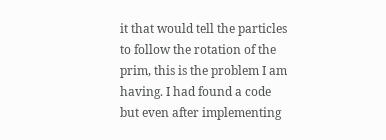it that would tell the particles to follow the rotation of the prim, this is the problem I am having. I had found a code but even after implementing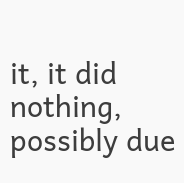it, it did nothing, possibly due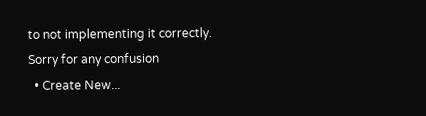to not implementing it correctly. Sorry for any confusion
  • Create New...